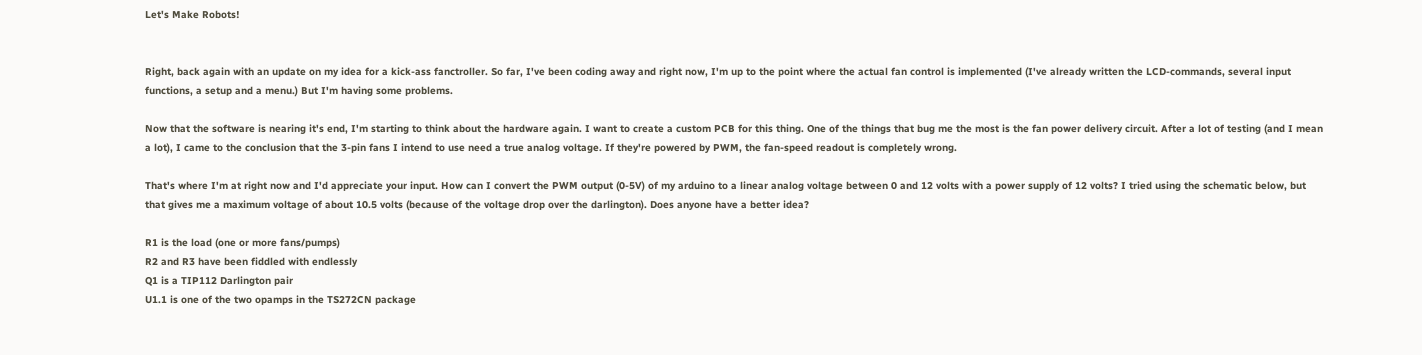Let's Make Robots!


Right, back again with an update on my idea for a kick-ass fanctroller. So far, I've been coding away and right now, I'm up to the point where the actual fan control is implemented (I've already written the LCD-commands, several input functions, a setup and a menu.) But I'm having some problems.

Now that the software is nearing it's end, I'm starting to think about the hardware again. I want to create a custom PCB for this thing. One of the things that bug me the most is the fan power delivery circuit. After a lot of testing (and I mean a lot), I came to the conclusion that the 3-pin fans I intend to use need a true analog voltage. If they're powered by PWM, the fan-speed readout is completely wrong.

That's where I'm at right now and I'd appreciate your input. How can I convert the PWM output (0-5V) of my arduino to a linear analog voltage between 0 and 12 volts with a power supply of 12 volts? I tried using the schematic below, but that gives me a maximum voltage of about 10.5 volts (because of the voltage drop over the darlington). Does anyone have a better idea?

R1 is the load (one or more fans/pumps)
R2 and R3 have been fiddled with endlessly
Q1 is a TIP112 Darlington pair
U1.1 is one of the two opamps in the TS272CN package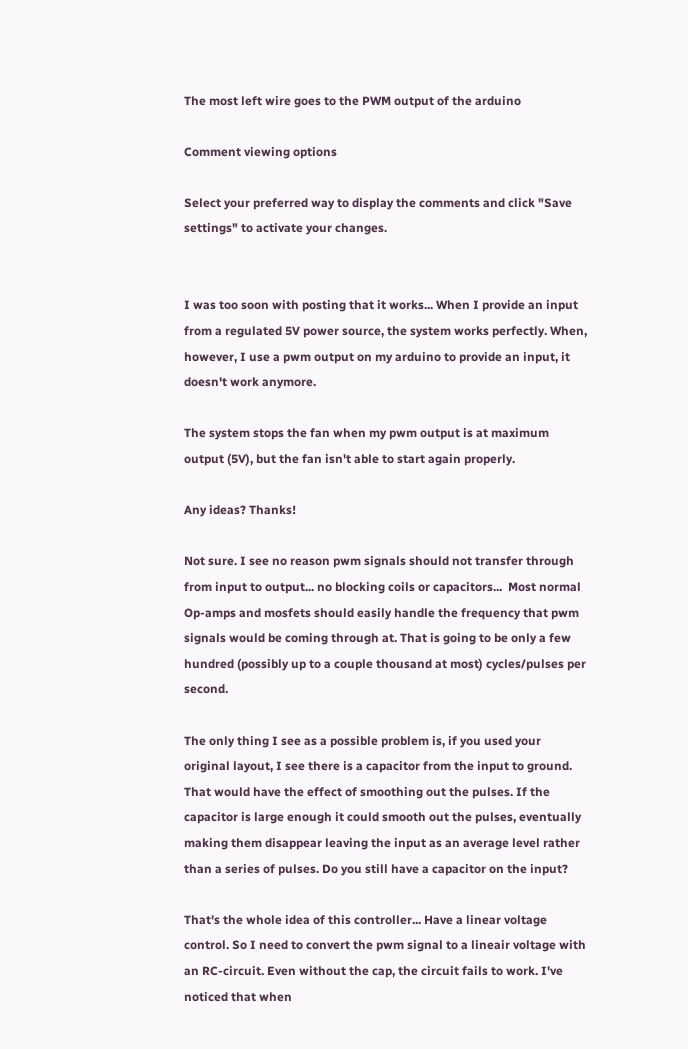The most left wire goes to the PWM output of the arduino

Comment viewing options

Select your preferred way to display the comments and click "Save settings" to activate your changes.


I was too soon with posting that it works... When I provide an input from a regulated 5V power source, the system works perfectly. When, however, I use a pwm output on my arduino to provide an input, it doesn't work anymore.

The system stops the fan when my pwm output is at maximum output (5V), but the fan isn't able to start again properly.

Any ideas? Thanks!

Not sure. I see no reason pwm signals should not transfer through from input to output... no blocking coils or capacitors...  Most normal Op-amps and mosfets should easily handle the frequency that pwm signals would be coming through at. That is going to be only a few hundred (possibly up to a couple thousand at most) cycles/pulses per second.

The only thing I see as a possible problem is, if you used your original layout, I see there is a capacitor from the input to ground. That would have the effect of smoothing out the pulses. If the capacitor is large enough it could smooth out the pulses, eventually making them disappear leaving the input as an average level rather than a series of pulses. Do you still have a capacitor on the input?

That's the whole idea of this controller... Have a linear voltage control. So I need to convert the pwm signal to a lineair voltage with an RC-circuit. Even without the cap, the circuit fails to work. I've noticed that when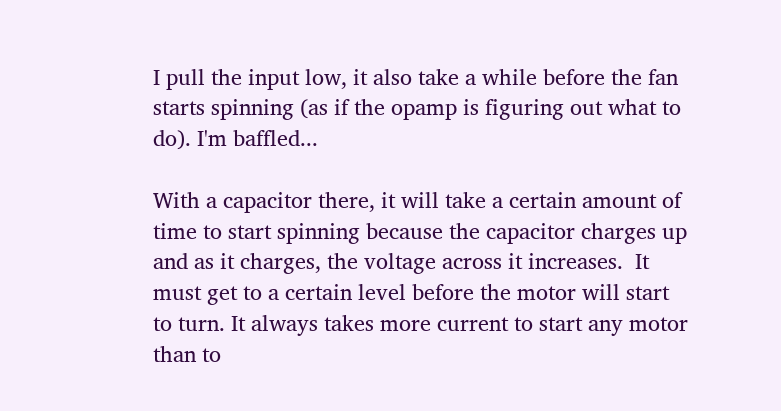I pull the input low, it also take a while before the fan starts spinning (as if the opamp is figuring out what to do). I'm baffled...

With a capacitor there, it will take a certain amount of time to start spinning because the capacitor charges up and as it charges, the voltage across it increases.  It must get to a certain level before the motor will start to turn. It always takes more current to start any motor than to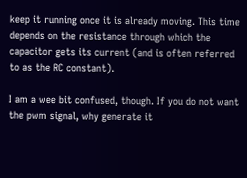keep it running once it is already moving. This time depends on the resistance through which the capacitor gets its current (and is often referred to as the RC constant).

I am a wee bit confused, though. If you do not want the pwm signal, why generate it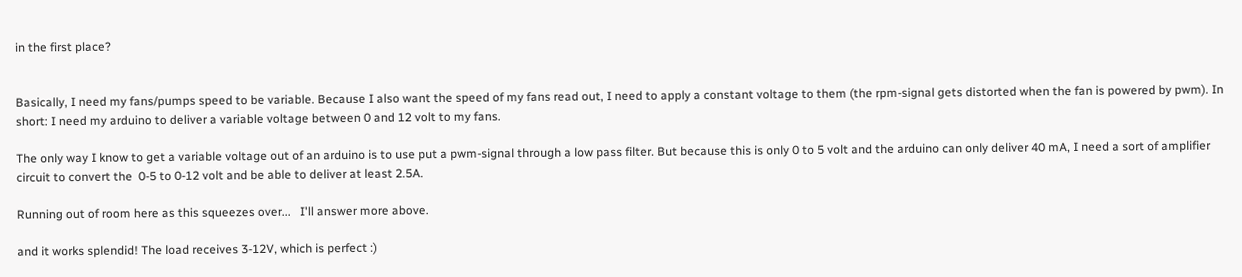in the first place?


Basically, I need my fans/pumps speed to be variable. Because I also want the speed of my fans read out, I need to apply a constant voltage to them (the rpm-signal gets distorted when the fan is powered by pwm). In short: I need my arduino to deliver a variable voltage between 0 and 12 volt to my fans.

The only way I know to get a variable voltage out of an arduino is to use put a pwm-signal through a low pass filter. But because this is only 0 to 5 volt and the arduino can only deliver 40 mA, I need a sort of amplifier circuit to convert the  0-5 to 0-12 volt and be able to deliver at least 2.5A.

Running out of room here as this squeezes over...   I'll answer more above.

and it works splendid! The load receives 3-12V, which is perfect :)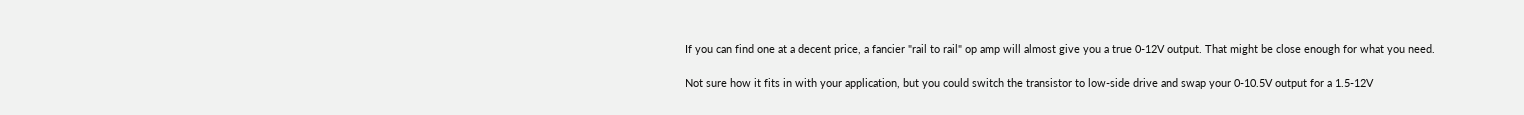If you can find one at a decent price, a fancier "rail to rail" op amp will almost give you a true 0-12V output. That might be close enough for what you need.

Not sure how it fits in with your application, but you could switch the transistor to low-side drive and swap your 0-10.5V output for a 1.5-12V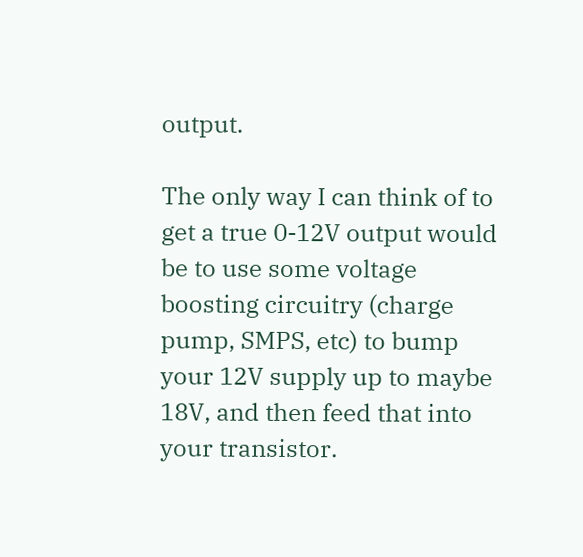output.

The only way I can think of to get a true 0-12V output would be to use some voltage boosting circuitry (charge pump, SMPS, etc) to bump your 12V supply up to maybe 18V, and then feed that into your transistor.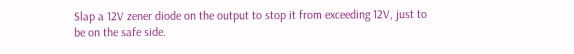Slap a 12V zener diode on the output to stop it from exceeding 12V, just to be on the safe side.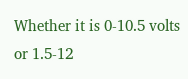Whether it is 0-10.5 volts or 1.5-12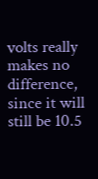volts really makes no difference, since it will still be 10.5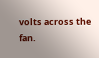volts across the fan.